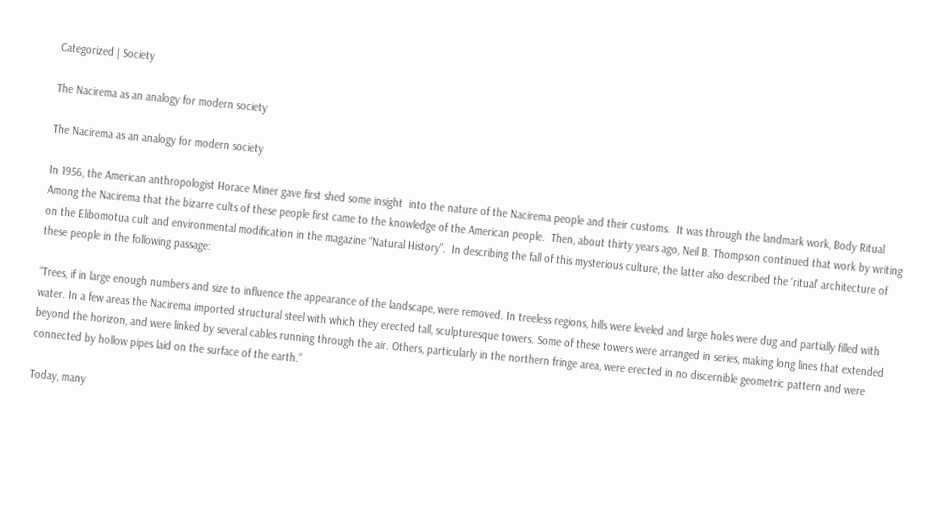Categorized | Society

The Nacirema as an analogy for modern society

The Nacirema as an analogy for modern society

In 1956, the American anthropologist Horace Miner gave first shed some insight  into the nature of the Nacirema people and their customs.  It was through the landmark work, Body Ritual Among the Nacirema that the bizarre cults of these people first came to the knowledge of the American people.  Then, about thirty years ago, Neil B. Thompson continued that work by writing on the Elibomotua cult and environmental modification in the magazine “Natural History”.  In describing the fall of this mysterious culture, the latter also described the ‘ritual’ architecture of these people in the following passage:

“Trees, if in large enough numbers and size to influence the appearance of the landscape, were removed. In treeless regions, hills were leveled and large holes were dug and partially filled with water. In a few areas the Nacirema imported structural steel with which they erected tall, sculpturesque towers. Some of these towers were arranged in series, making long lines that extended beyond the horizon, and were linked by several cables running through the air. Others, particularly in the northern fringe area, were erected in no discernible geometric pattern and were connected by hollow pipes laid on the surface of the earth.”

Today, many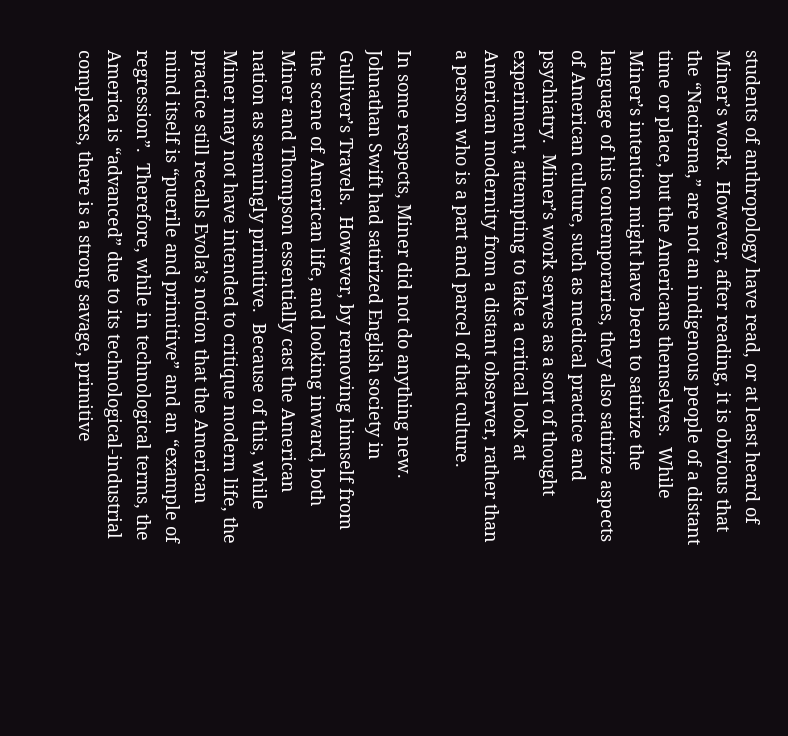students of anthropology have read, or at least heard of Miner’s work.  However, after reading, it is obvious that the “Nacirema,” are not an indigenous people of a distant time or place, but the Americans themselves.  While Miner’s intention might have been to satirize the language of his contemporaries, they also satirize aspects of American culture, such as medical practice and psychiatry.  Miner’s work serves as a sort of thought experiment, attempting to take a critical look at American modernity from a distant observer, rather than a person who is a part and parcel of that culture.

In some respects, Miner did not do anything new.  Johnathan Swift had satirized English society in Gulliver’s Travels.  However, by removing himself from the scene of American life, and looking inward, both Miner and Thompson essentially cast the American nation as seemingly primitive.  Because of this, while Miner may not have intended to critique modern life, the practice still recalls Evola’s notion that the American mind itself is “puerile and primitive” and an “example of regression”.  Therefore, while in technological terms, the America is “advanced” due to its technological-industrial complexes, there is a strong savage, primitive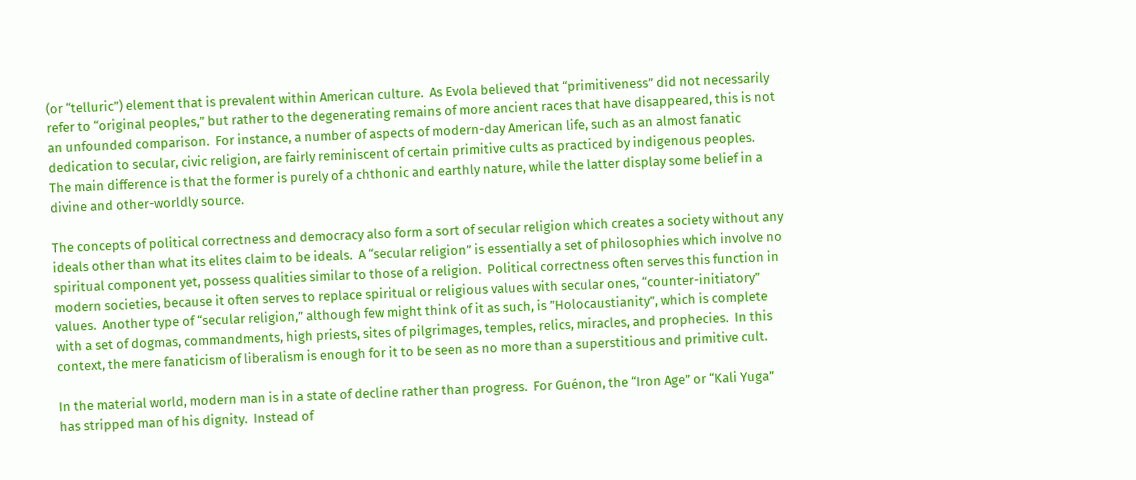(or “telluric”) element that is prevalent within American culture.  As Evola believed that “primitiveness” did not necessarily refer to “original peoples,” but rather to the degenerating remains of more ancient races that have disappeared, this is not an unfounded comparison.  For instance, a number of aspects of modern-day American life, such as an almost fanatic dedication to secular, civic religion, are fairly reminiscent of certain primitive cults as practiced by indigenous peoples.  The main difference is that the former is purely of a chthonic and earthly nature, while the latter display some belief in a divine and other-worldly source.

The concepts of political correctness and democracy also form a sort of secular religion which creates a society without any ideals other than what its elites claim to be ideals.  A “secular religion” is essentially a set of philosophies which involve no spiritual component yet, possess qualities similar to those of a religion.  Political correctness often serves this function in modern societies, because it often serves to replace spiritual or religious values with secular ones, “counter-initiatory” values.  Another type of “secular religion,” although few might think of it as such, is ”Holocaustianity”, which is complete with a set of dogmas, commandments, high priests, sites of pilgrimages, temples, relics, miracles, and prophecies.  In this context, the mere fanaticism of liberalism is enough for it to be seen as no more than a superstitious and primitive cult.

In the material world, modern man is in a state of decline rather than progress.  For Guénon, the “Iron Age” or “Kali Yuga” has stripped man of his dignity.  Instead of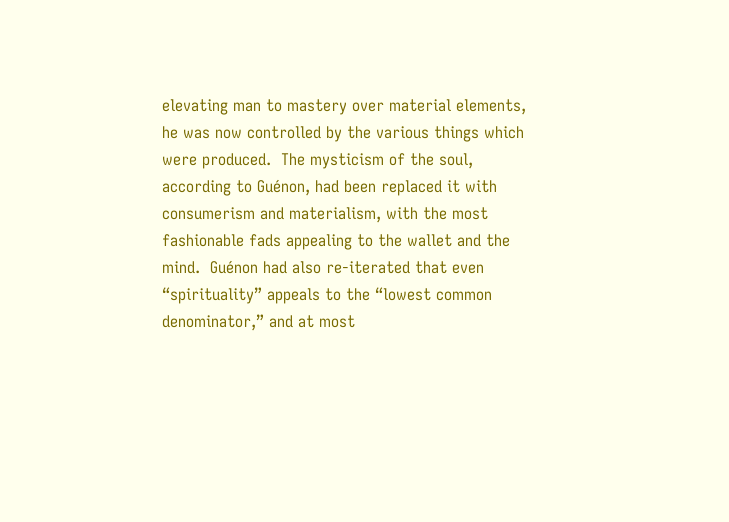elevating man to mastery over material elements, he was now controlled by the various things which were produced.  The mysticism of the soul, according to Guénon, had been replaced it with consumerism and materialism, with the most fashionable fads appealing to the wallet and the mind.  Guénon had also re-iterated that even “spirituality” appeals to the “lowest common denominator,” and at most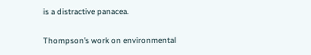is a distractive panacea.

Thompson’s work on environmental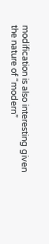modification is also interesting given the nature of “modern”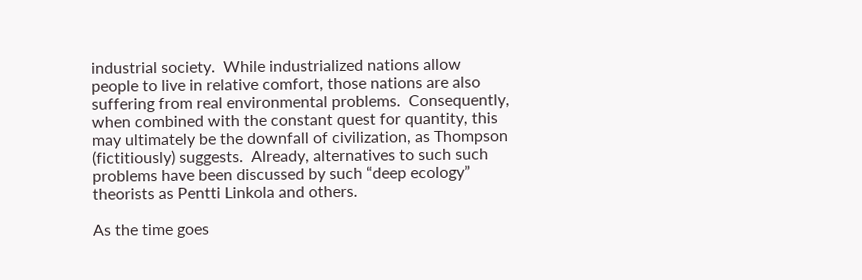industrial society.  While industrialized nations allow people to live in relative comfort, those nations are also suffering from real environmental problems.  Consequently, when combined with the constant quest for quantity, this may ultimately be the downfall of civilization, as Thompson (fictitiously) suggests.  Already, alternatives to such such problems have been discussed by such “deep ecology” theorists as Pentti Linkola and others.

As the time goes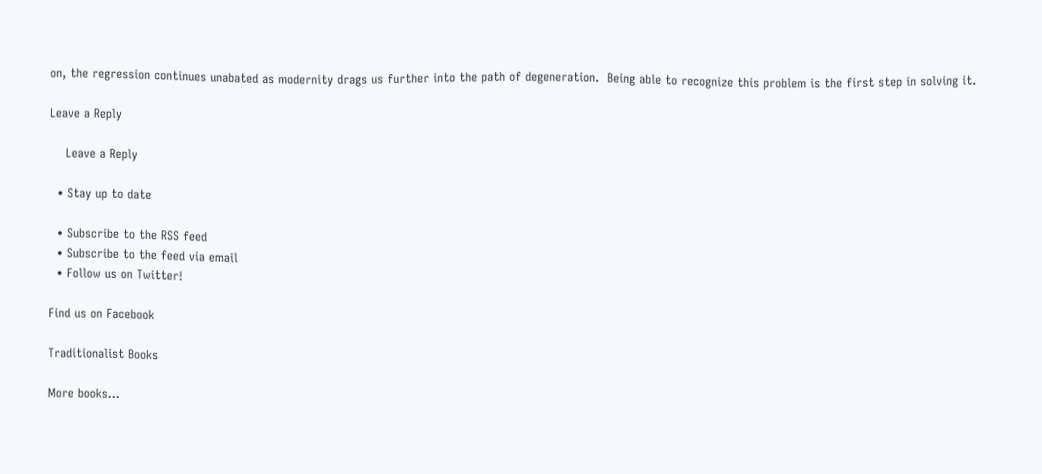on, the regression continues unabated as modernity drags us further into the path of degeneration.  Being able to recognize this problem is the first step in solving it.

Leave a Reply

    Leave a Reply

  • Stay up to date

  • Subscribe to the RSS feed
  • Subscribe to the feed via email
  • Follow us on Twitter!

Find us on Facebook

Traditionalist Books

More books...